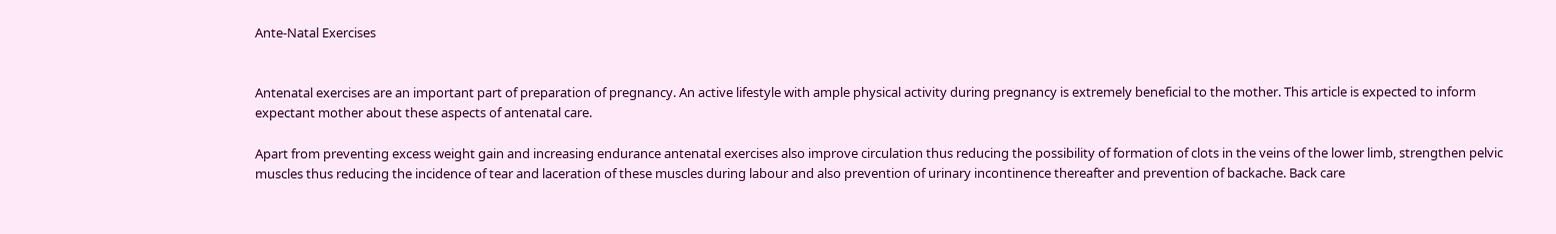Ante-Natal Exercises


Antenatal exercises are an important part of preparation of pregnancy. An active lifestyle with ample physical activity during pregnancy is extremely beneficial to the mother. This article is expected to inform expectant mother about these aspects of antenatal care.

Apart from preventing excess weight gain and increasing endurance antenatal exercises also improve circulation thus reducing the possibility of formation of clots in the veins of the lower limb, strengthen pelvic muscles thus reducing the incidence of tear and laceration of these muscles during labour and also prevention of urinary incontinence thereafter and prevention of backache. Back care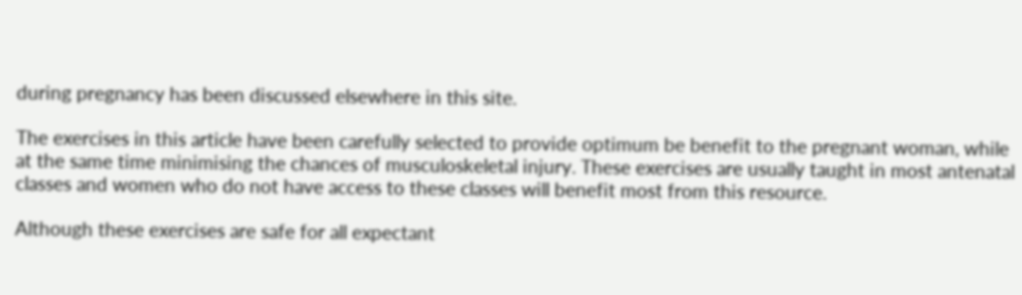during pregnancy has been discussed elsewhere in this site.

The exercises in this article have been carefully selected to provide optimum be benefit to the pregnant woman, while at the same time minimising the chances of musculoskeletal injury. These exercises are usually taught in most antenatal classes and women who do not have access to these classes will benefit most from this resource.

Although these exercises are safe for all expectant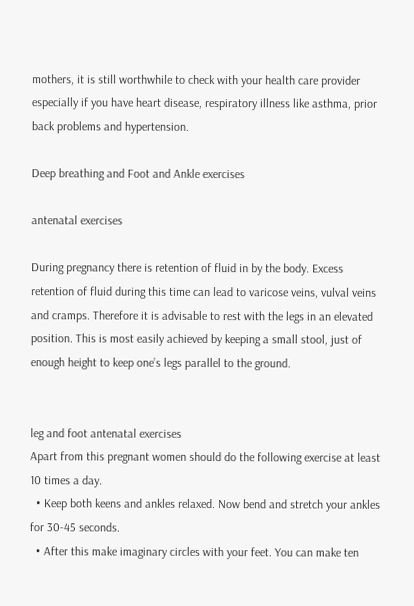mothers, it is still worthwhile to check with your health care provider especially if you have heart disease, respiratory illness like asthma, prior back problems and hypertension.

Deep breathing and Foot and Ankle exercises

antenatal exercises

During pregnancy there is retention of fluid in by the body. Excess retention of fluid during this time can lead to varicose veins, vulval veins and cramps. Therefore it is advisable to rest with the legs in an elevated position. This is most easily achieved by keeping a small stool, just of enough height to keep one’s legs parallel to the ground.


leg and foot antenatal exercises
Apart from this pregnant women should do the following exercise at least 10 times a day.
  • Keep both keens and ankles relaxed. Now bend and stretch your ankles for 30-45 seconds.
  • After this make imaginary circles with your feet. You can make ten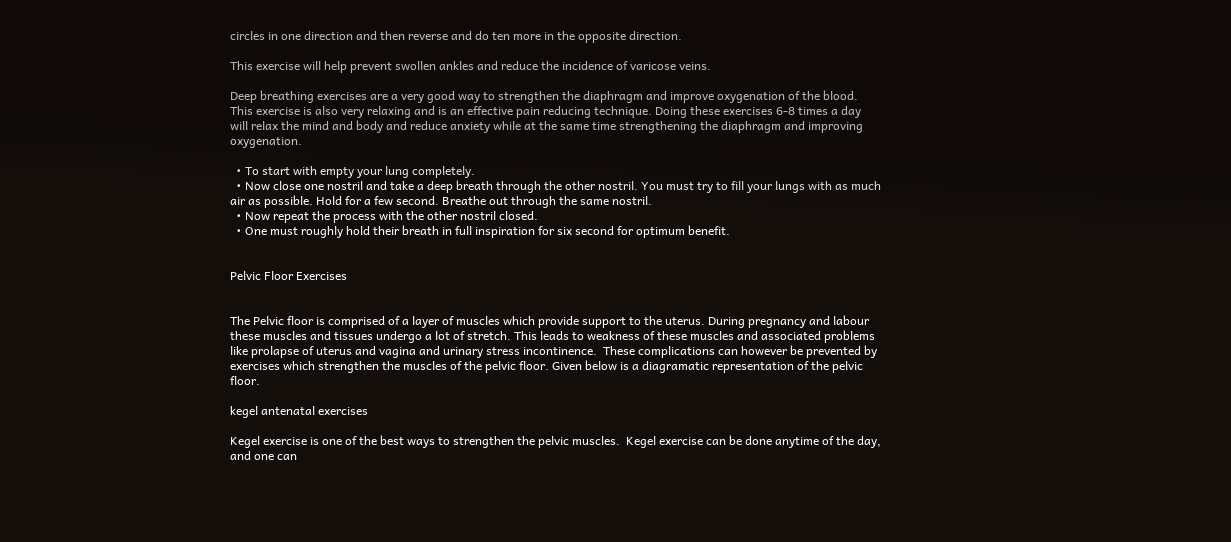circles in one direction and then reverse and do ten more in the opposite direction.

This exercise will help prevent swollen ankles and reduce the incidence of varicose veins.

Deep breathing exercises are a very good way to strengthen the diaphragm and improve oxygenation of the blood. This exercise is also very relaxing and is an effective pain reducing technique. Doing these exercises 6-8 times a day will relax the mind and body and reduce anxiety while at the same time strengthening the diaphragm and improving oxygenation.

  • To start with empty your lung completely.
  • Now close one nostril and take a deep breath through the other nostril. You must try to fill your lungs with as much air as possible. Hold for a few second. Breathe out through the same nostril.
  • Now repeat the process with the other nostril closed.
  • One must roughly hold their breath in full inspiration for six second for optimum benefit.


Pelvic Floor Exercises


The Pelvic floor is comprised of a layer of muscles which provide support to the uterus. During pregnancy and labour these muscles and tissues undergo a lot of stretch. This leads to weakness of these muscles and associated problems like prolapse of uterus and vagina and urinary stress incontinence.  These complications can however be prevented by exercises which strengthen the muscles of the pelvic floor. Given below is a diagramatic representation of the pelvic floor.

kegel antenatal exercises

Kegel exercise is one of the best ways to strengthen the pelvic muscles.  Kegel exercise can be done anytime of the day, and one can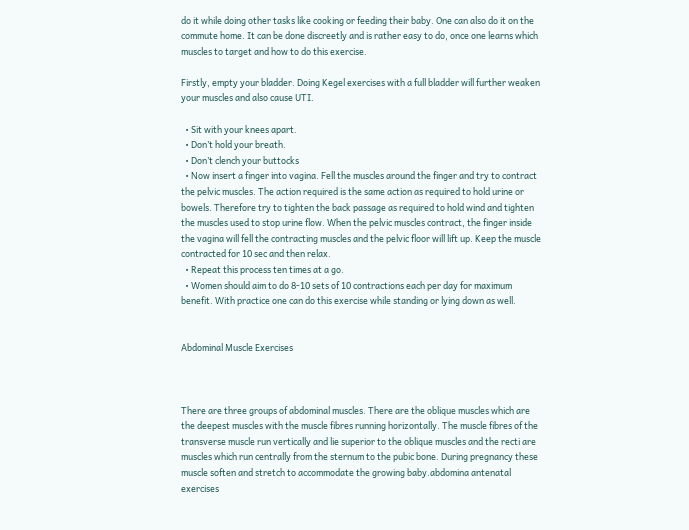do it while doing other tasks like cooking or feeding their baby. One can also do it on the commute home. It can be done discreetly and is rather easy to do, once one learns which muscles to target and how to do this exercise.

Firstly, empty your bladder. Doing Kegel exercises with a full bladder will further weaken your muscles and also cause UTI.

  • Sit with your knees apart.
  • Don’t hold your breath.
  • Don’t clench your buttocks
  • Now insert a finger into vagina. Fell the muscles around the finger and try to contract the pelvic muscles. The action required is the same action as required to hold urine or bowels. Therefore try to tighten the back passage as required to hold wind and tighten the muscles used to stop urine flow. When the pelvic muscles contract, the finger inside the vagina will fell the contracting muscles and the pelvic floor will lift up. Keep the muscle contracted for 10 sec and then relax.
  • Repeat this process ten times at a go.
  • Women should aim to do 8-10 sets of 10 contractions each per day for maximum benefit. With practice one can do this exercise while standing or lying down as well.


Abdominal Muscle Exercises



There are three groups of abdominal muscles. There are the oblique muscles which are the deepest muscles with the muscle fibres running horizontally. The muscle fibres of the transverse muscle run vertically and lie superior to the oblique muscles and the recti are muscles which run centrally from the sternum to the pubic bone. During pregnancy these muscle soften and stretch to accommodate the growing baby.abdomina antenatal exercises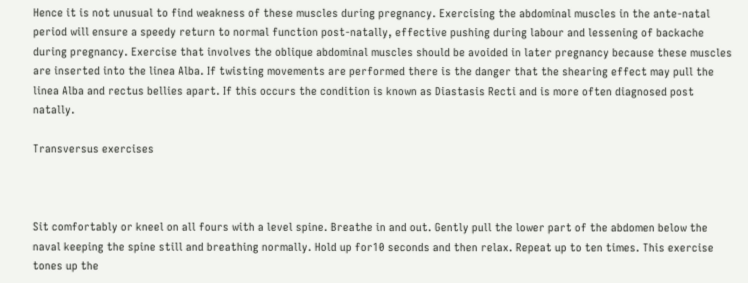Hence it is not unusual to find weakness of these muscles during pregnancy. Exercising the abdominal muscles in the ante-natal period will ensure a speedy return to normal function post-natally, effective pushing during labour and lessening of backache during pregnancy. Exercise that involves the oblique abdominal muscles should be avoided in later pregnancy because these muscles are inserted into the linea Alba. If twisting movements are performed there is the danger that the shearing effect may pull the linea Alba and rectus bellies apart. If this occurs the condition is known as Diastasis Recti and is more often diagnosed post natally.

Transversus exercises



Sit comfortably or kneel on all fours with a level spine. Breathe in and out. Gently pull the lower part of the abdomen below the naval keeping the spine still and breathing normally. Hold up for10 seconds and then relax. Repeat up to ten times. This exercise tones up the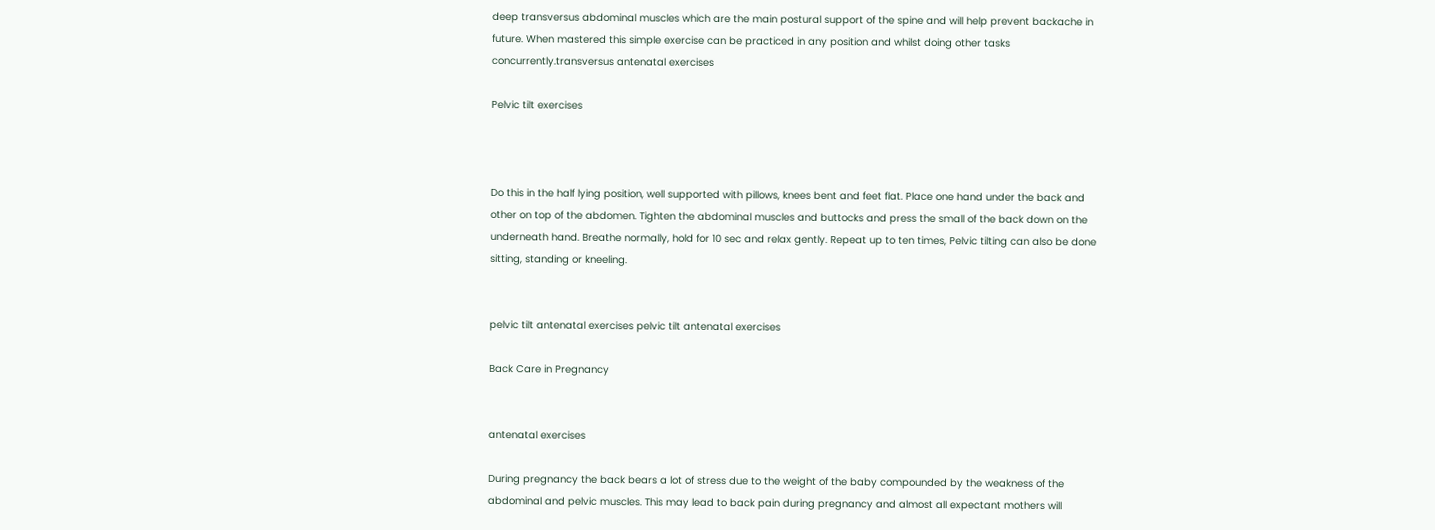deep transversus abdominal muscles which are the main postural support of the spine and will help prevent backache in future. When mastered this simple exercise can be practiced in any position and whilst doing other tasks concurrently.transversus antenatal exercises

Pelvic tilt exercises



Do this in the half lying position, well supported with pillows, knees bent and feet flat. Place one hand under the back and other on top of the abdomen. Tighten the abdominal muscles and buttocks and press the small of the back down on the underneath hand. Breathe normally, hold for 10 sec and relax gently. Repeat up to ten times, Pelvic tilting can also be done sitting, standing or kneeling.


pelvic tilt antenatal exercises pelvic tilt antenatal exercises

Back Care in Pregnancy


antenatal exercises

During pregnancy the back bears a lot of stress due to the weight of the baby compounded by the weakness of the abdominal and pelvic muscles. This may lead to back pain during pregnancy and almost all expectant mothers will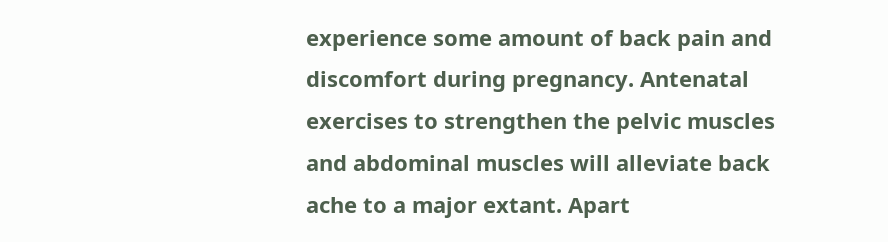experience some amount of back pain and discomfort during pregnancy. Antenatal exercises to strengthen the pelvic muscles and abdominal muscles will alleviate back ache to a major extant. Apart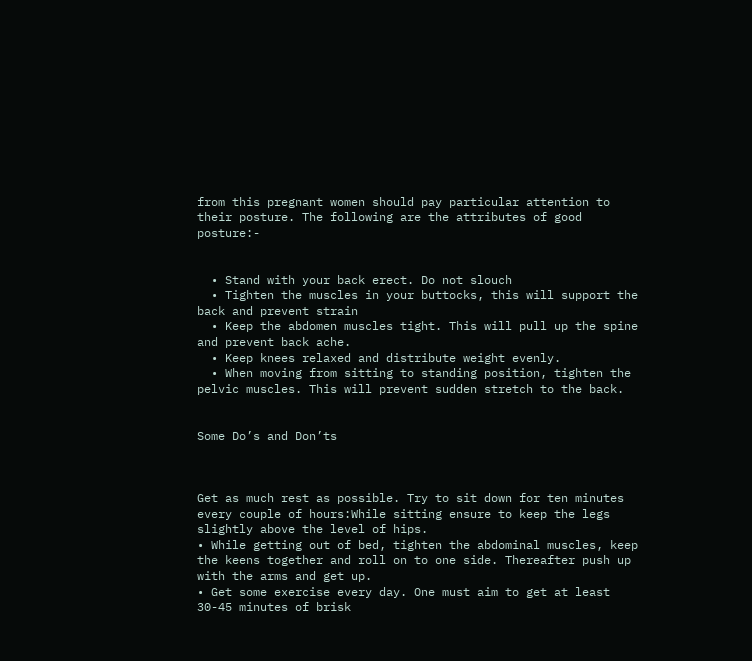from this pregnant women should pay particular attention to their posture. The following are the attributes of good posture:-


  • Stand with your back erect. Do not slouch
  • Tighten the muscles in your buttocks, this will support the back and prevent strain
  • Keep the abdomen muscles tight. This will pull up the spine and prevent back ache.
  • Keep knees relaxed and distribute weight evenly.
  • When moving from sitting to standing position, tighten the pelvic muscles. This will prevent sudden stretch to the back.


Some Do’s and Don’ts



Get as much rest as possible. Try to sit down for ten minutes every couple of hours:While sitting ensure to keep the legs slightly above the level of hips.
• While getting out of bed, tighten the abdominal muscles, keep the keens together and roll on to one side. Thereafter push up with the arms and get up.
• Get some exercise every day. One must aim to get at least 30-45 minutes of brisk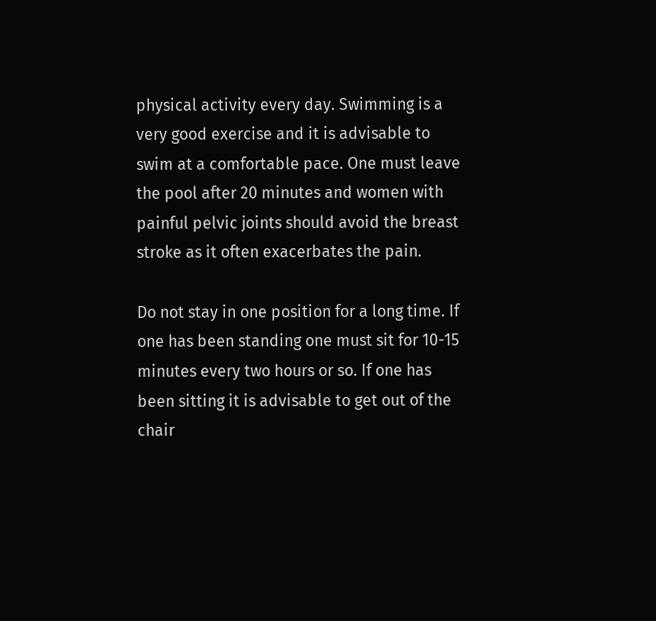physical activity every day. Swimming is a very good exercise and it is advisable to swim at a comfortable pace. One must leave the pool after 20 minutes and women with painful pelvic joints should avoid the breast stroke as it often exacerbates the pain.

Do not stay in one position for a long time. If one has been standing one must sit for 10-15 minutes every two hours or so. If one has been sitting it is advisable to get out of the chair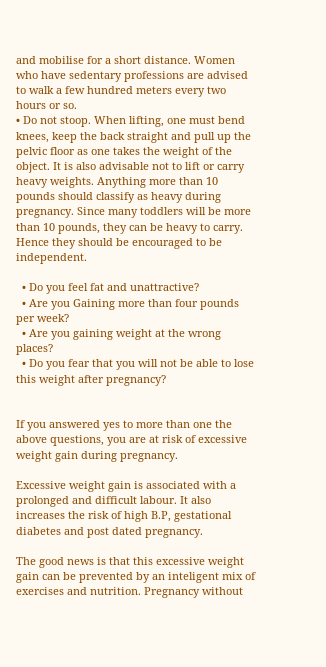and mobilise for a short distance. Women who have sedentary professions are advised to walk a few hundred meters every two hours or so.
• Do not stoop. When lifting, one must bend knees, keep the back straight and pull up the pelvic floor as one takes the weight of the object. It is also advisable not to lift or carry heavy weights. Anything more than 10 pounds should classify as heavy during pregnancy. Since many toddlers will be more than 10 pounds, they can be heavy to carry. Hence they should be encouraged to be independent.

  • Do you feel fat and unattractive?
  • Are you Gaining more than four pounds per week?
  • Are you gaining weight at the wrong places?
  • Do you fear that you will not be able to lose this weight after pregnancy?


If you answered yes to more than one the above questions, you are at risk of excessive weight gain during pregnancy.

Excessive weight gain is associated with a prolonged and difficult labour. It also increases the risk of high B.P, gestational diabetes and post dated pregnancy.

The good news is that this excessive weight gain can be prevented by an inteligent mix of exercises and nutrition. Pregnancy without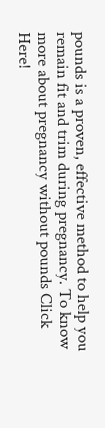pounds is a proven, effective method to help you remain fit and trim during pregnancy. To know more about pregnancy without pounds Click Here!